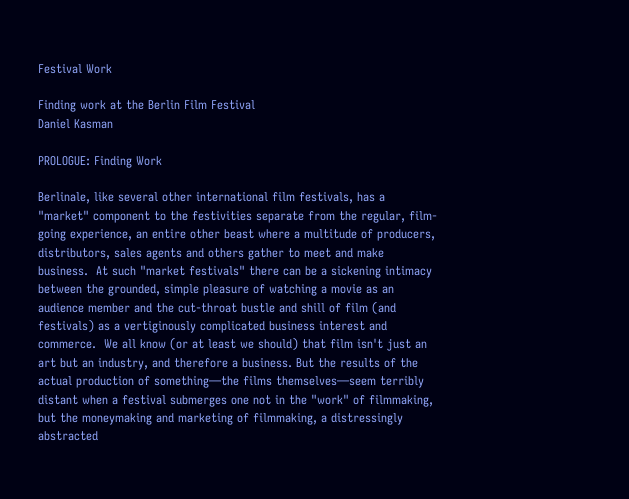Festival Work

Finding work at the Berlin Film Festival
Daniel Kasman

PROLOGUE: Finding Work

Berlinale, like several other international film festivals, has a "market" component to the festivities separate from the regular, film-going experience, an entire other beast where a multitude of producers, distributors, sales agents and others gather to meet and make business.  At such "market festivals" there can be a sickening intimacy between the grounded, simple pleasure of watching a movie as an audience member and the cut-throat bustle and shill of film (and festivals) as a vertiginously complicated business interest and commerce.  We all know (or at least we should) that film isn't just an art but an industry, and therefore a business. But the results of the actual production of something—the films themselves—seem terribly distant when a festival submerges one not in the "work" of filmmaking, but the moneymaking and marketing of filmmaking, a distressingly abstracted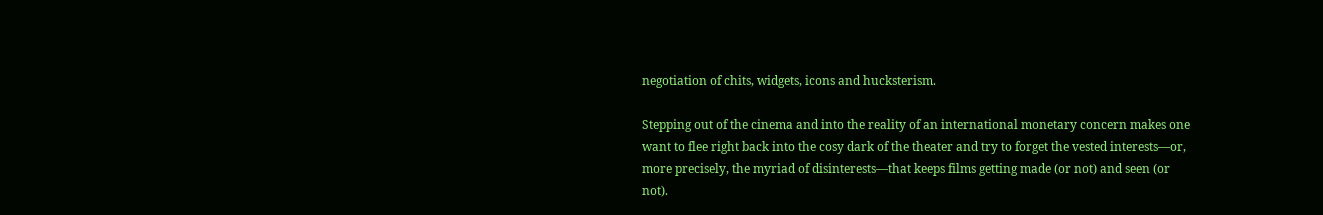negotiation of chits, widgets, icons and hucksterism.

Stepping out of the cinema and into the reality of an international monetary concern makes one want to flee right back into the cosy dark of the theater and try to forget the vested interests—or, more precisely, the myriad of disinterests—that keeps films getting made (or not) and seen (or not).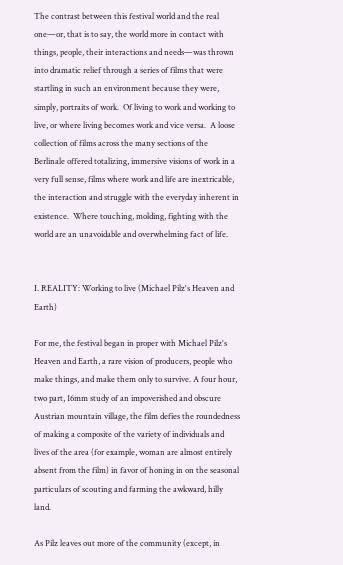The contrast between this festival world and the real one—or, that is to say, the world more in contact with things, people, their interactions and needs—was thrown into dramatic relief through a series of films that were startling in such an environment because they were, simply, portraits of work.  Of living to work and working to live, or where living becomes work and vice versa.  A loose collection of films across the many sections of the Berlinale offered totalizing, immersive visions of work in a very full sense, films where work and life are inextricable, the interaction and struggle with the everyday inherent in existence.  Where touching, molding, fighting with the world are an unavoidable and overwhelming fact of life.


I. REALITY: Working to live (Michael Pilz's Heaven and Earth)

For me, the festival began in proper with Michael Pilz's Heaven and Earth, a rare vision of producers, people who make things, and make them only to survive. A four hour, two part, 16mm study of an impoverished and obscure Austrian mountain village, the film defies the roundedness of making a composite of the variety of individuals and lives of the area (for example, woman are almost entirely absent from the film) in favor of honing in on the seasonal particulars of scouting and farming the awkward, hilly land.

As Pilz leaves out more of the community (except, in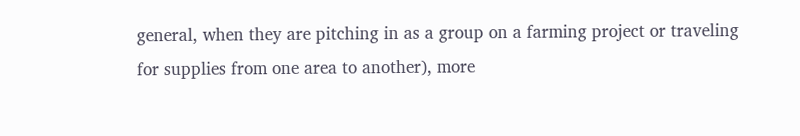general, when they are pitching in as a group on a farming project or traveling for supplies from one area to another), more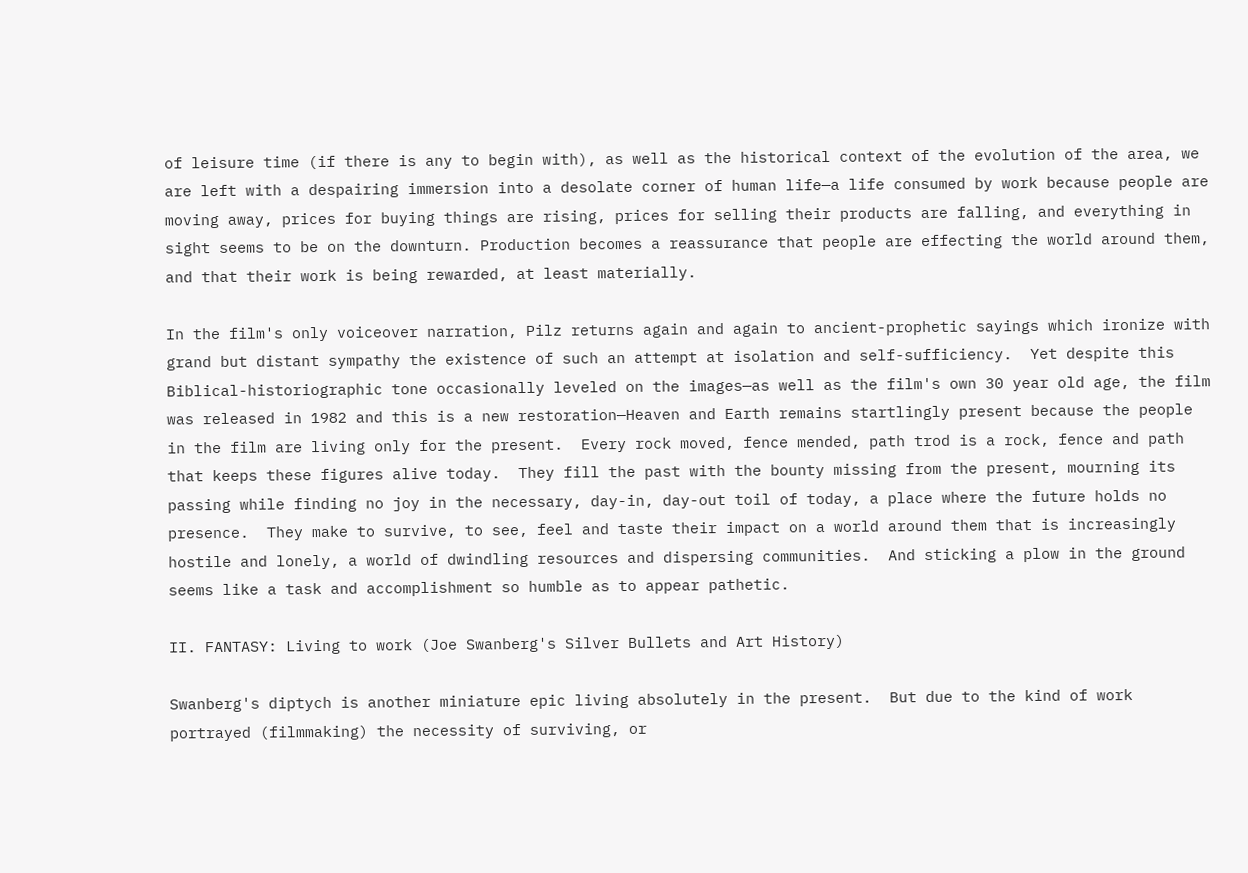of leisure time (if there is any to begin with), as well as the historical context of the evolution of the area, we are left with a despairing immersion into a desolate corner of human life—a life consumed by work because people are moving away, prices for buying things are rising, prices for selling their products are falling, and everything in sight seems to be on the downturn. Production becomes a reassurance that people are effecting the world around them, and that their work is being rewarded, at least materially.

In the film's only voiceover narration, Pilz returns again and again to ancient-prophetic sayings which ironize with grand but distant sympathy the existence of such an attempt at isolation and self-sufficiency.  Yet despite this Biblical-historiographic tone occasionally leveled on the images—as well as the film's own 30 year old age, the film was released in 1982 and this is a new restoration—Heaven and Earth remains startlingly present because the people in the film are living only for the present.  Every rock moved, fence mended, path trod is a rock, fence and path that keeps these figures alive today.  They fill the past with the bounty missing from the present, mourning its passing while finding no joy in the necessary, day-in, day-out toil of today, a place where the future holds no presence.  They make to survive, to see, feel and taste their impact on a world around them that is increasingly hostile and lonely, a world of dwindling resources and dispersing communities.  And sticking a plow in the ground seems like a task and accomplishment so humble as to appear pathetic.

II. FANTASY: Living to work (Joe Swanberg's Silver Bullets and Art History)

Swanberg's diptych is another miniature epic living absolutely in the present.  But due to the kind of work portrayed (filmmaking) the necessity of surviving, or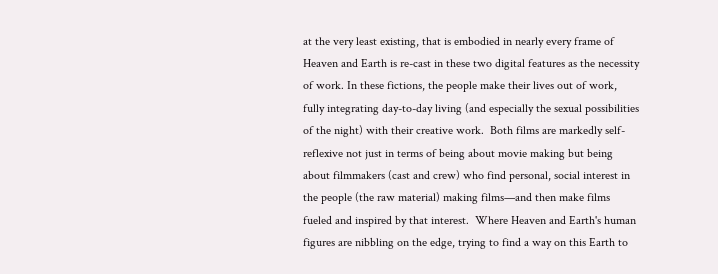at the very least existing, that is embodied in nearly every frame of Heaven and Earth is re-cast in these two digital features as the necessity of work. In these fictions, the people make their lives out of work, fully integrating day-to-day living (and especially the sexual possibilities of the night) with their creative work.  Both films are markedly self-reflexive not just in terms of being about movie making but being about filmmakers (cast and crew) who find personal, social interest in the people (the raw material) making films—and then make films fueled and inspired by that interest.  Where Heaven and Earth's human figures are nibbling on the edge, trying to find a way on this Earth to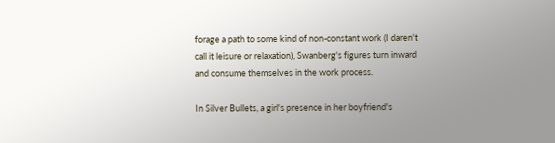forage a path to some kind of non-constant work (I daren't call it leisure or relaxation), Swanberg's figures turn inward and consume themselves in the work process.

In Silver Bullets, a girl's presence in her boyfriend's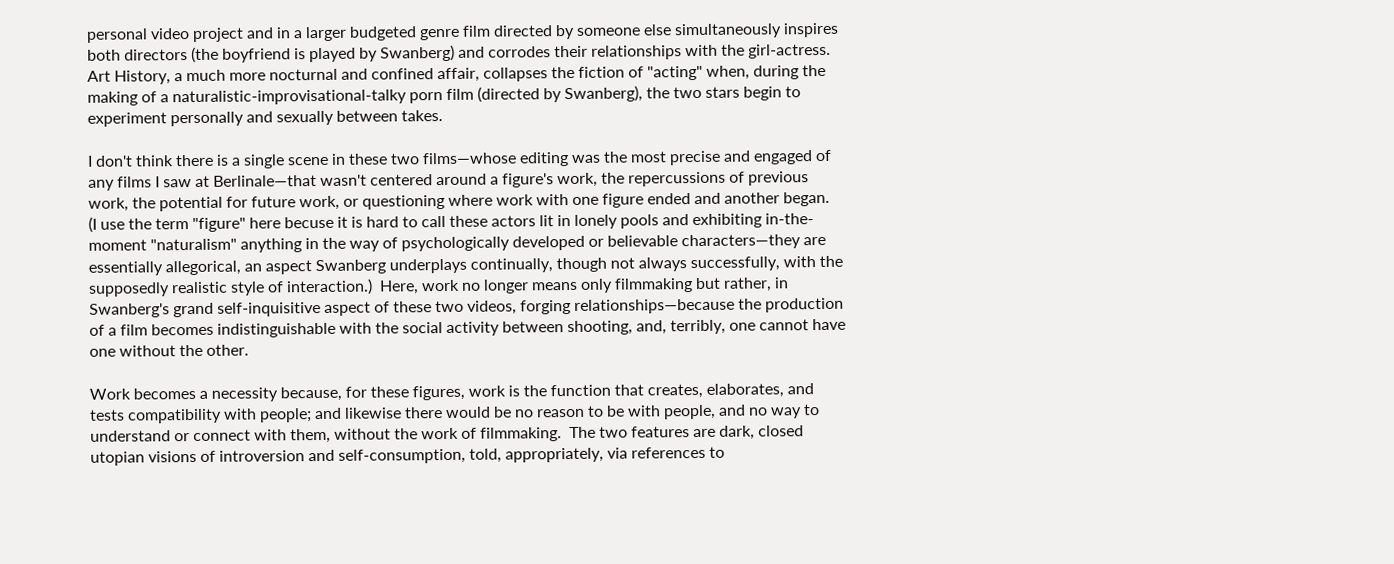personal video project and in a larger budgeted genre film directed by someone else simultaneously inspires both directors (the boyfriend is played by Swanberg) and corrodes their relationships with the girl-actress.  Art History, a much more nocturnal and confined affair, collapses the fiction of "acting" when, during the making of a naturalistic-improvisational-talky porn film (directed by Swanberg), the two stars begin to experiment personally and sexually between takes.

I don't think there is a single scene in these two films—whose editing was the most precise and engaged of any films I saw at Berlinale—that wasn't centered around a figure's work, the repercussions of previous work, the potential for future work, or questioning where work with one figure ended and another began.   (I use the term "figure" here becuse it is hard to call these actors lit in lonely pools and exhibiting in-the-moment "naturalism" anything in the way of psychologically developed or believable characters—they are essentially allegorical, an aspect Swanberg underplays continually, though not always successfully, with the supposedly realistic style of interaction.)  Here, work no longer means only filmmaking but rather, in Swanberg's grand self-inquisitive aspect of these two videos, forging relationships—because the production of a film becomes indistinguishable with the social activity between shooting, and, terribly, one cannot have one without the other.

Work becomes a necessity because, for these figures, work is the function that creates, elaborates, and tests compatibility with people; and likewise there would be no reason to be with people, and no way to understand or connect with them, without the work of filmmaking.  The two features are dark, closed utopian visions of introversion and self-consumption, told, appropriately, via references to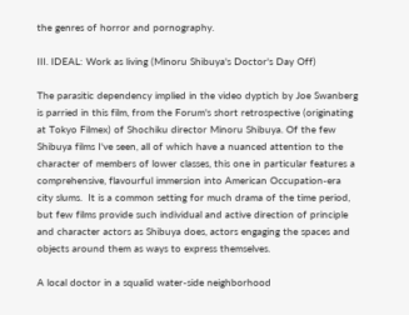the genres of horror and pornography.

III. IDEAL: Work as living (Minoru Shibuya's Doctor's Day Off)

The parasitic dependency implied in the video dyptich by Joe Swanberg is parried in this film, from the Forum's short retrospective (originating at Tokyo Filmex) of Shochiku director Minoru Shibuya. Of the few Shibuya films I've seen, all of which have a nuanced attention to the character of members of lower classes, this one in particular features a comprehensive, flavourful immersion into American Occupation-era city slums.  It is a common setting for much drama of the time period, but few films provide such individual and active direction of principle and character actors as Shibuya does, actors engaging the spaces and objects around them as ways to express themselves.

A local doctor in a squalid water-side neighborhood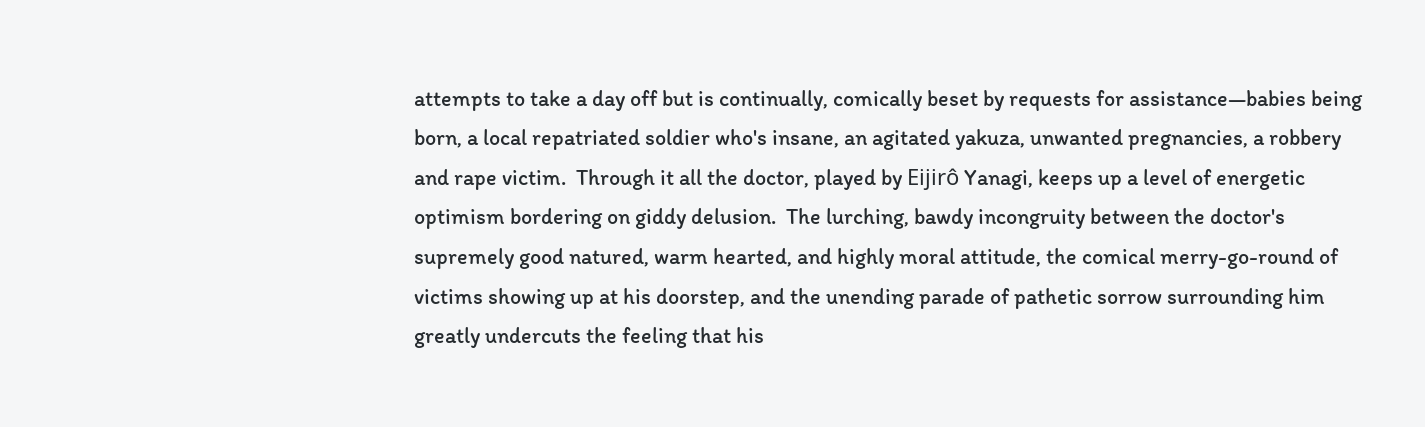attempts to take a day off but is continually, comically beset by requests for assistance—babies being born, a local repatriated soldier who's insane, an agitated yakuza, unwanted pregnancies, a robbery and rape victim.  Through it all the doctor, played by Eijirô Yanagi, keeps up a level of energetic optimism bordering on giddy delusion.  The lurching, bawdy incongruity between the doctor's supremely good natured, warm hearted, and highly moral attitude, the comical merry-go-round of victims showing up at his doorstep, and the unending parade of pathetic sorrow surrounding him greatly undercuts the feeling that his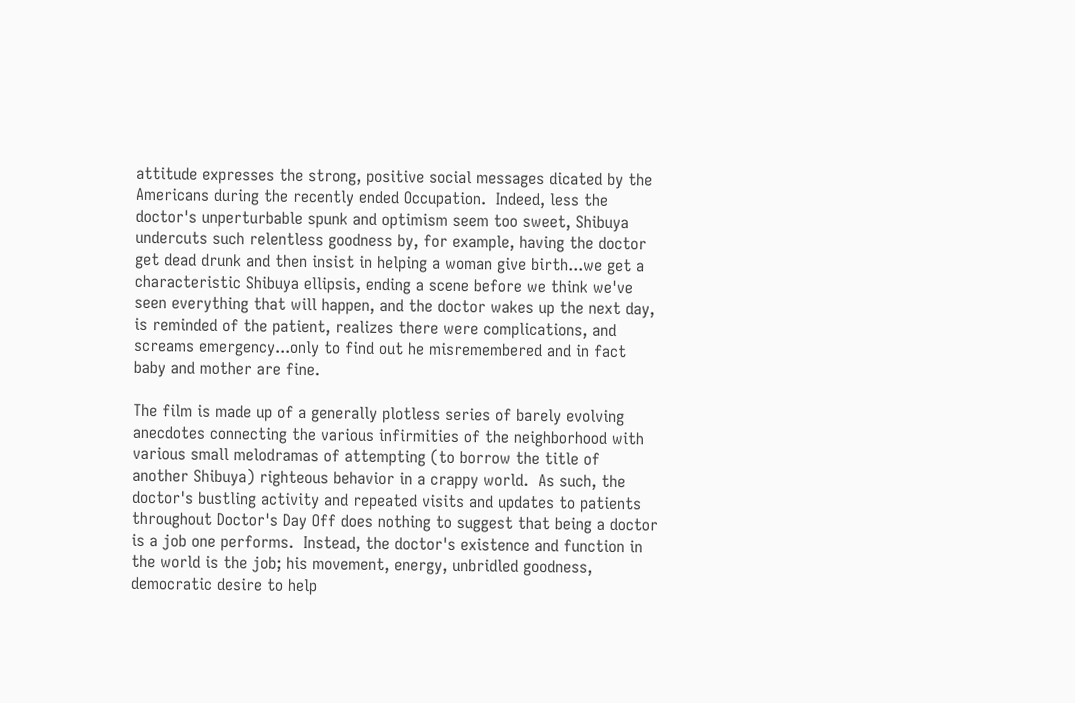attitude expresses the strong, positive social messages dicated by the Americans during the recently ended Occupation.  Indeed, less the doctor's unperturbable spunk and optimism seem too sweet, Shibuya undercuts such relentless goodness by, for example, having the doctor get dead drunk and then insist in helping a woman give birth...we get a characteristic Shibuya ellipsis, ending a scene before we think we've seen everything that will happen, and the doctor wakes up the next day, is reminded of the patient, realizes there were complications, and screams emergency...only to find out he misremembered and in fact baby and mother are fine.

The film is made up of a generally plotless series of barely evolving anecdotes connecting the various infirmities of the neighborhood with various small melodramas of attempting (to borrow the title of another Shibuya) righteous behavior in a crappy world.  As such, the doctor's bustling activity and repeated visits and updates to patients throughout Doctor's Day Off does nothing to suggest that being a doctor is a job one performs.  Instead, the doctor's existence and function in the world is the job; his movement, energy, unbridled goodness, democratic desire to help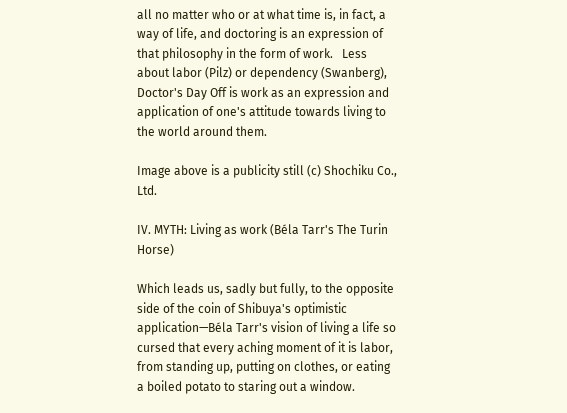all no matter who or at what time is, in fact, a way of life, and doctoring is an expression of that philosophy in the form of work.   Less about labor (Pilz) or dependency (Swanberg), Doctor's Day Off is work as an expression and application of one's attitude towards living to the world around them.

Image above is a publicity still (c) Shochiku Co., Ltd.

IV. MYTH: Living as work (Béla Tarr's The Turin Horse)

Which leads us, sadly but fully, to the opposite side of the coin of Shibuya's optimistic application—Béla Tarr's vision of living a life so cursed that every aching moment of it is labor, from standing up, putting on clothes, or eating a boiled potato to staring out a window.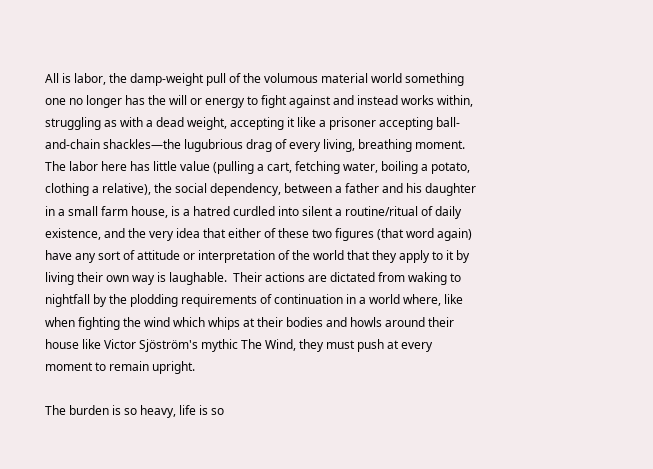All is labor, the damp-weight pull of the volumous material world something one no longer has the will or energy to fight against and instead works within, struggling as with a dead weight, accepting it like a prisoner accepting ball-and-chain shackles—the lugubrious drag of every living, breathing moment.  The labor here has little value (pulling a cart, fetching water, boiling a potato, clothing a relative), the social dependency, between a father and his daughter in a small farm house, is a hatred curdled into silent a routine/ritual of daily existence, and the very idea that either of these two figures (that word again) have any sort of attitude or interpretation of the world that they apply to it by living their own way is laughable.  Their actions are dictated from waking to nightfall by the plodding requirements of continuation in a world where, like when fighting the wind which whips at their bodies and howls around their house like Victor Sjöström's mythic The Wind, they must push at every moment to remain upright.

The burden is so heavy, life is so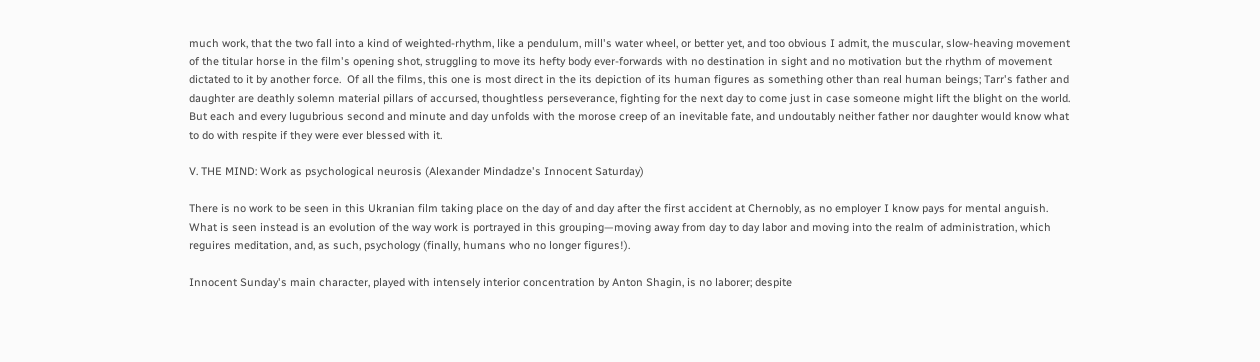much work, that the two fall into a kind of weighted-rhythm, like a pendulum, mill's water wheel, or better yet, and too obvious I admit, the muscular, slow-heaving movement of the titular horse in the film's opening shot, struggling to move its hefty body ever-forwards with no destination in sight and no motivation but the rhythm of movement dictated to it by another force.  Of all the films, this one is most direct in the its depiction of its human figures as something other than real human beings; Tarr's father and daughter are deathly solemn material pillars of accursed, thoughtless perseverance, fighting for the next day to come just in case someone might lift the blight on the world.  But each and every lugubrious second and minute and day unfolds with the morose creep of an inevitable fate, and undoutably neither father nor daughter would know what to do with respite if they were ever blessed with it.

V. THE MIND: Work as psychological neurosis (Alexander Mindadze's Innocent Saturday)

There is no work to be seen in this Ukranian film taking place on the day of and day after the first accident at Chernobly, as no employer I know pays for mental anguish. What is seen instead is an evolution of the way work is portrayed in this grouping—moving away from day to day labor and moving into the realm of administration, which reguires meditation, and, as such, psychology (finally, humans who no longer figures!).

Innocent Sunday's main character, played with intensely interior concentration by Anton Shagin, is no laborer; despite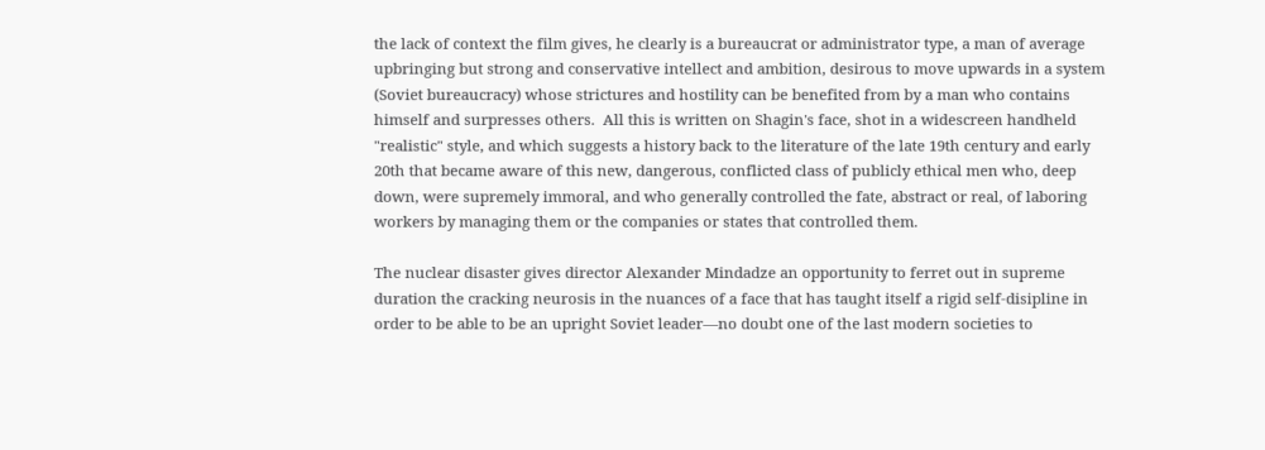the lack of context the film gives, he clearly is a bureaucrat or administrator type, a man of average upbringing but strong and conservative intellect and ambition, desirous to move upwards in a system (Soviet bureaucracy) whose strictures and hostility can be benefited from by a man who contains himself and surpresses others.  All this is written on Shagin's face, shot in a widescreen handheld "realistic" style, and which suggests a history back to the literature of the late 19th century and early 20th that became aware of this new, dangerous, conflicted class of publicly ethical men who, deep down, were supremely immoral, and who generally controlled the fate, abstract or real, of laboring workers by managing them or the companies or states that controlled them.

The nuclear disaster gives director Alexander Mindadze an opportunity to ferret out in supreme duration the cracking neurosis in the nuances of a face that has taught itself a rigid self-disipline in order to be able to be an upright Soviet leader—no doubt one of the last modern societies to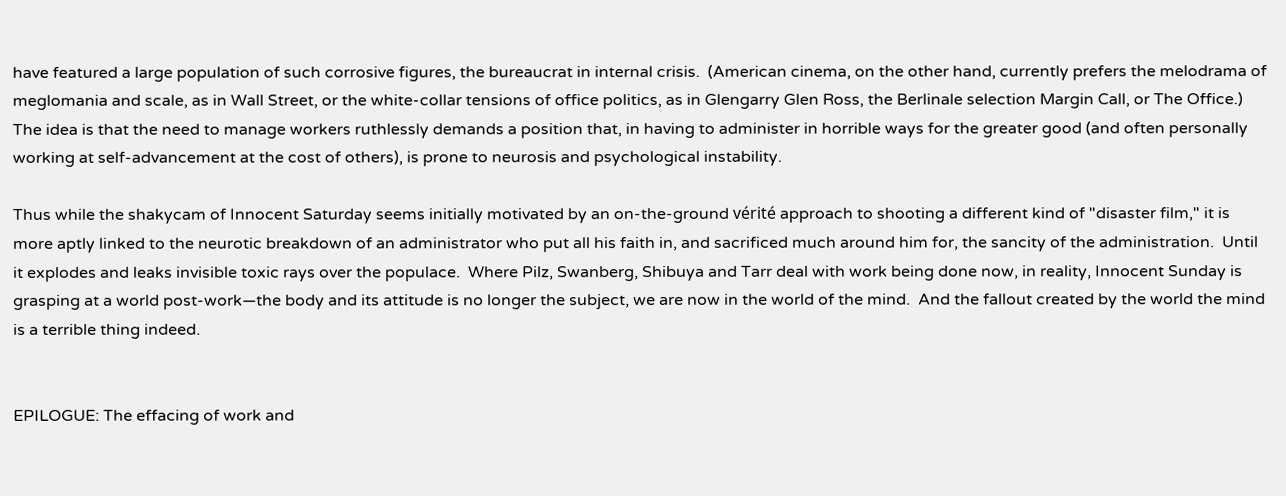have featured a large population of such corrosive figures, the bureaucrat in internal crisis.  (American cinema, on the other hand, currently prefers the melodrama of meglomania and scale, as in Wall Street, or the white-collar tensions of office politics, as in Glengarry Glen Ross, the Berlinale selection Margin Call, or The Office.)  The idea is that the need to manage workers ruthlessly demands a position that, in having to administer in horrible ways for the greater good (and often personally working at self-advancement at the cost of others), is prone to neurosis and psychological instability.

Thus while the shakycam of Innocent Saturday seems initially motivated by an on-the-ground vérité approach to shooting a different kind of "disaster film," it is more aptly linked to the neurotic breakdown of an administrator who put all his faith in, and sacrificed much around him for, the sancity of the administration.  Until it explodes and leaks invisible toxic rays over the populace.  Where Pilz, Swanberg, Shibuya and Tarr deal with work being done now, in reality, Innocent Sunday is grasping at a world post-work—the body and its attitude is no longer the subject, we are now in the world of the mind.  And the fallout created by the world the mind is a terrible thing indeed.


EPILOGUE: The effacing of work and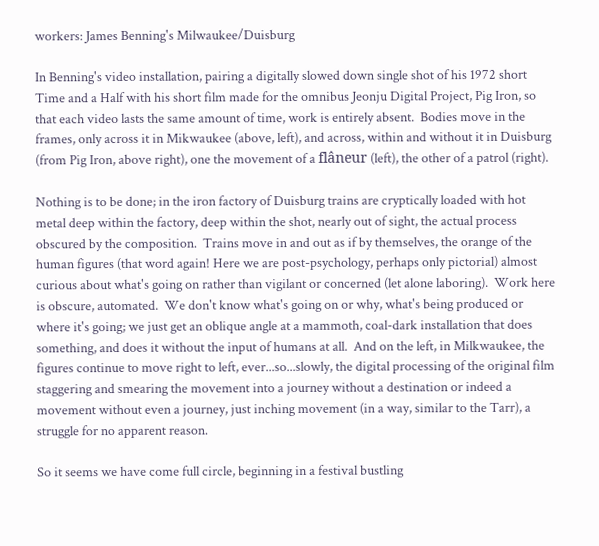workers: James Benning's Milwaukee/Duisburg

In Benning's video installation, pairing a digitally slowed down single shot of his 1972 short Time and a Half with his short film made for the omnibus Jeonju Digital Project, Pig Iron, so that each video lasts the same amount of time, work is entirely absent.  Bodies move in the frames, only across it in Mikwaukee (above, left), and across, within and without it in Duisburg (from Pig Iron, above right), one the movement of a flâneur (left), the other of a patrol (right).

Nothing is to be done; in the iron factory of Duisburg trains are cryptically loaded with hot metal deep within the factory, deep within the shot, nearly out of sight, the actual process obscured by the composition.  Trains move in and out as if by themselves, the orange of the human figures (that word again! Here we are post-psychology, perhaps only pictorial) almost curious about what's going on rather than vigilant or concerned (let alone laboring).  Work here is obscure, automated.  We don't know what's going on or why, what's being produced or where it's going; we just get an oblique angle at a mammoth, coal-dark installation that does something, and does it without the input of humans at all.  And on the left, in Milkwaukee, the figures continue to move right to left, ever...so...slowly, the digital processing of the original film staggering and smearing the movement into a journey without a destination or indeed a movement without even a journey, just inching movement (in a way, similar to the Tarr), a struggle for no apparent reason.

So it seems we have come full circle, beginning in a festival bustling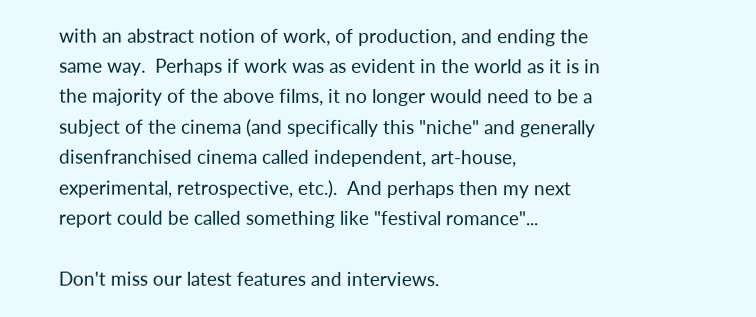with an abstract notion of work, of production, and ending the same way.  Perhaps if work was as evident in the world as it is in the majority of the above films, it no longer would need to be a subject of the cinema (and specifically this "niche" and generally disenfranchised cinema called independent, art-house, experimental, retrospective, etc.).  And perhaps then my next report could be called something like "festival romance"...

Don't miss our latest features and interviews.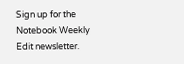Sign up for the Notebook Weekly Edit newsletter.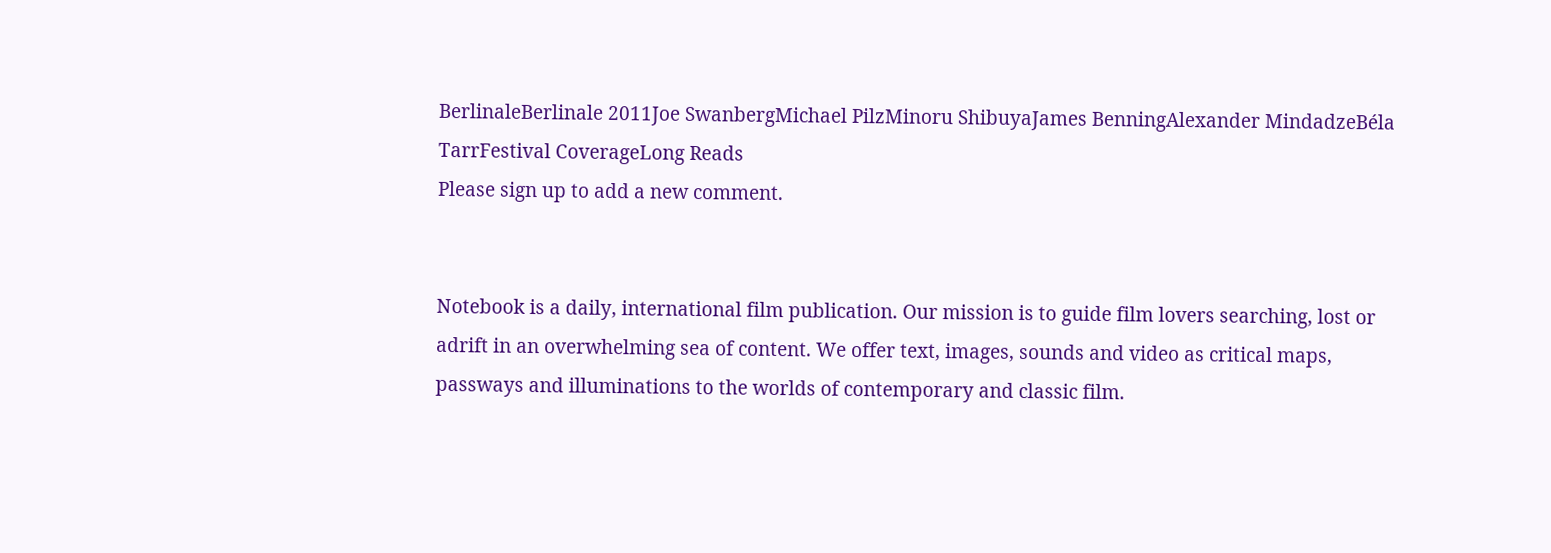BerlinaleBerlinale 2011Joe SwanbergMichael PilzMinoru ShibuyaJames BenningAlexander MindadzeBéla TarrFestival CoverageLong Reads
Please sign up to add a new comment.


Notebook is a daily, international film publication. Our mission is to guide film lovers searching, lost or adrift in an overwhelming sea of content. We offer text, images, sounds and video as critical maps, passways and illuminations to the worlds of contemporary and classic film.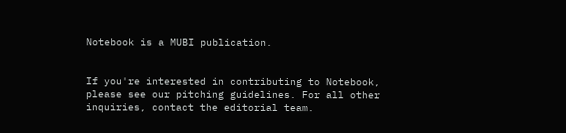Notebook is a MUBI publication.


If you're interested in contributing to Notebook, please see our pitching guidelines. For all other inquiries, contact the editorial team.